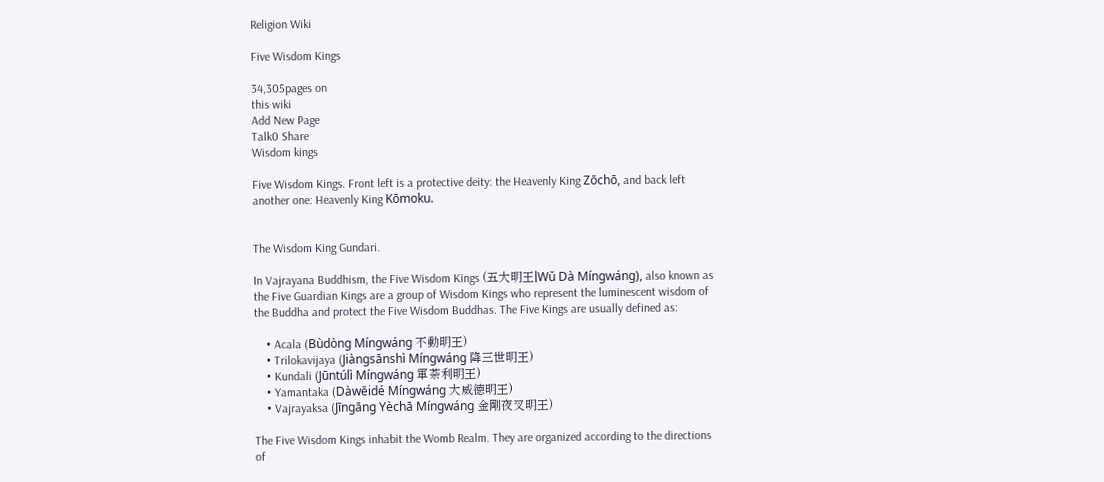Religion Wiki

Five Wisdom Kings

34,305pages on
this wiki
Add New Page
Talk0 Share
Wisdom kings

Five Wisdom Kings. Front left is a protective deity: the Heavenly King Zōchō, and back left another one: Heavenly King Kōmoku.


The Wisdom King Gundari.

In Vajrayana Buddhism, the Five Wisdom Kings (五大明王|Wǔ Dà Míngwáng), also known as the Five Guardian Kings are a group of Wisdom Kings who represent the luminescent wisdom of the Buddha and protect the Five Wisdom Buddhas. The Five Kings are usually defined as:

    • Acala (Bùdòng Míngwáng 不動明王)
    • Trilokavijaya (Jiàngsānshì Míngwáng 降三世明王)
    • Kundali (Jūntúlì Míngwáng 軍荼利明王)
    • Yamantaka (Dàwēidé Míngwáng 大威德明王)
    • Vajrayaksa (Jīngāng Yèchā Míngwáng 金剛夜叉明王)

The Five Wisdom Kings inhabit the Womb Realm. They are organized according to the directions of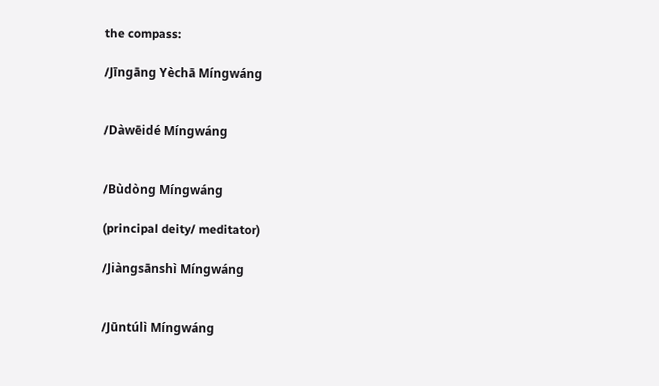the compass:

/Jīngāng Yèchā Míngwáng


/Dàwēidé Míngwáng


/Bùdòng Míngwáng

(principal deity/ meditator)

/Jiàngsānshì Míngwáng


/Jūntúlì Míngwáng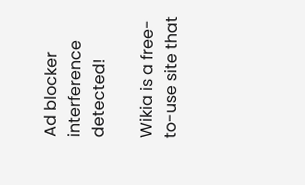Ad blocker interference detected!

Wikia is a free-to-use site that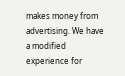makes money from advertising. We have a modified experience for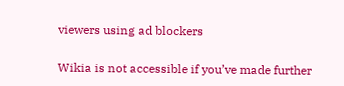viewers using ad blockers

Wikia is not accessible if you’ve made further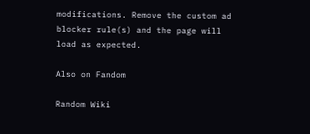modifications. Remove the custom ad blocker rule(s) and the page will load as expected.

Also on Fandom

Random Wiki